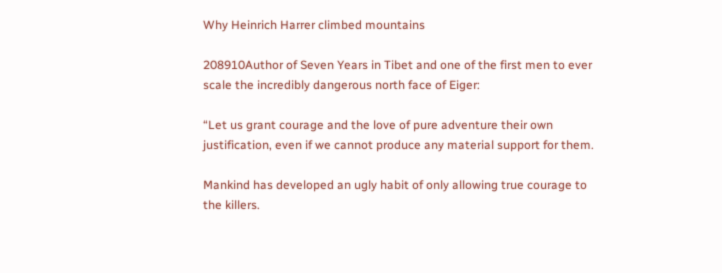Why Heinrich Harrer climbed mountains

208910Author of Seven Years in Tibet and one of the first men to ever scale the incredibly dangerous north face of Eiger:

“Let us grant courage and the love of pure adventure their own justification, even if we cannot produce any material support for them.

Mankind has developed an ugly habit of only allowing true courage to the killers.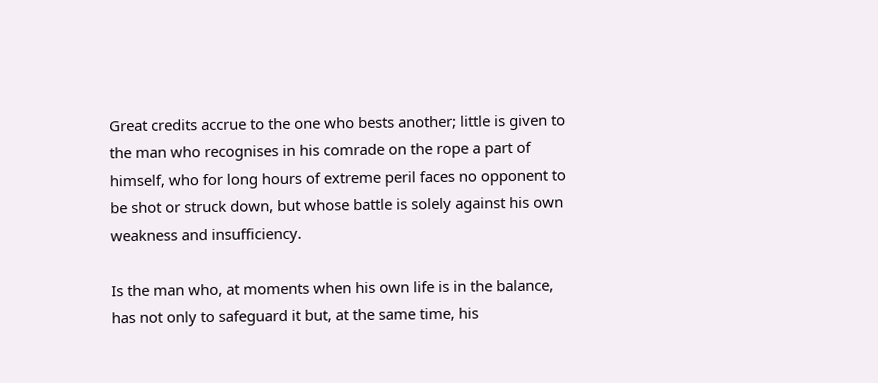Great credits accrue to the one who bests another; little is given to the man who recognises in his comrade on the rope a part of himself, who for long hours of extreme peril faces no opponent to be shot or struck down, but whose battle is solely against his own weakness and insufficiency.

Is the man who, at moments when his own life is in the balance, has not only to safeguard it but, at the same time, his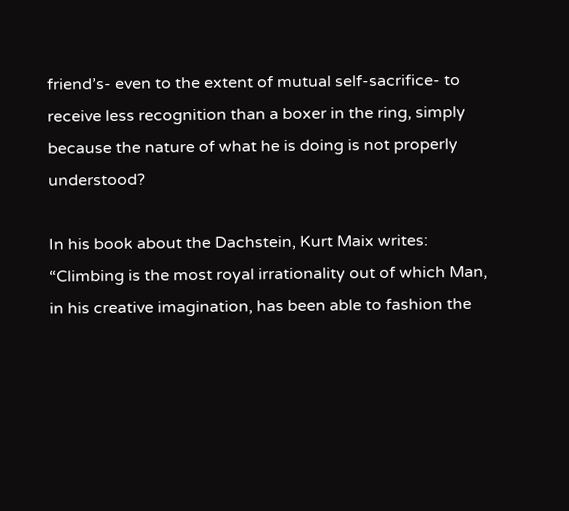friend’s- even to the extent of mutual self-sacrifice- to receive less recognition than a boxer in the ring, simply because the nature of what he is doing is not properly understood?

In his book about the Dachstein, Kurt Maix writes: “Climbing is the most royal irrationality out of which Man, in his creative imagination, has been able to fashion the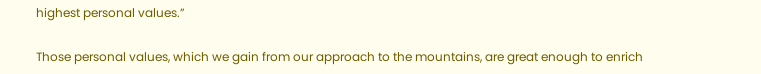highest personal values.”

Those personal values, which we gain from our approach to the mountains, are great enough to enrich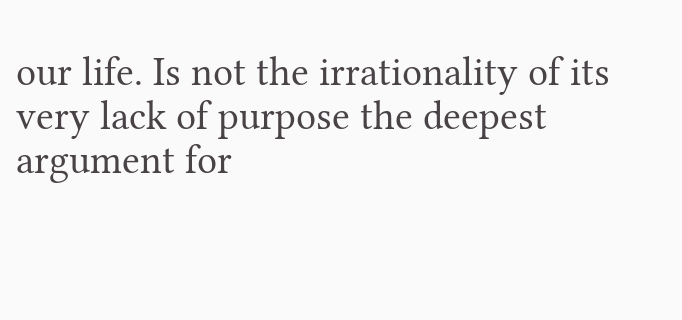our life. Is not the irrationality of its very lack of purpose the deepest argument for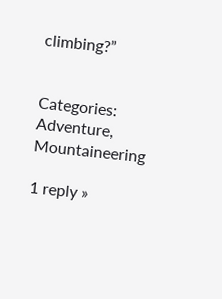climbing?”


Categories: Adventure, Mountaineering

1 reply »